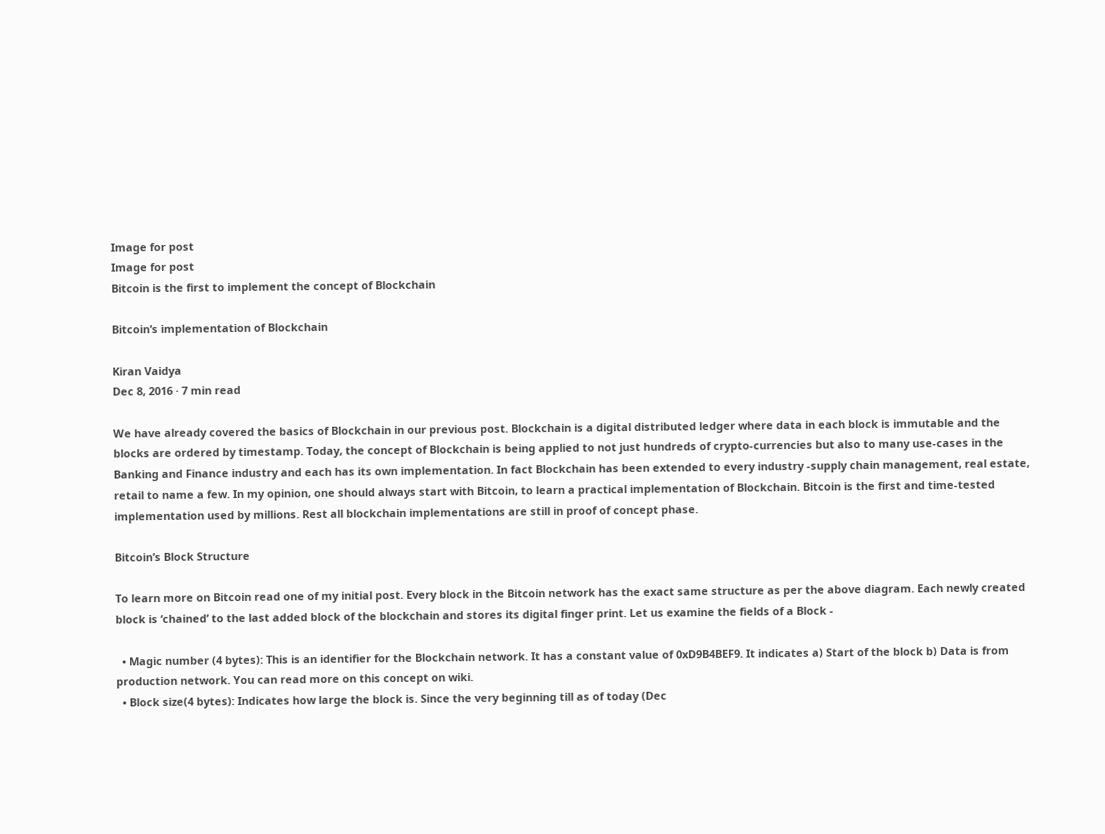Image for post
Image for post
Bitcoin is the first to implement the concept of Blockchain

Bitcoin’s implementation of Blockchain

Kiran Vaidya
Dec 8, 2016 · 7 min read

We have already covered the basics of Blockchain in our previous post. Blockchain is a digital distributed ledger where data in each block is immutable and the blocks are ordered by timestamp. Today, the concept of Blockchain is being applied to not just hundreds of crypto-currencies but also to many use-cases in the Banking and Finance industry and each has its own implementation. In fact Blockchain has been extended to every industry -supply chain management, real estate, retail to name a few. In my opinion, one should always start with Bitcoin, to learn a practical implementation of Blockchain. Bitcoin is the first and time-tested implementation used by millions. Rest all blockchain implementations are still in proof of concept phase.

Bitcoin’s Block Structure

To learn more on Bitcoin read one of my initial post. Every block in the Bitcoin network has the exact same structure as per the above diagram. Each newly created block is ‘chained’ to the last added block of the blockchain and stores its digital finger print. Let us examine the fields of a Block -

  • Magic number (4 bytes): This is an identifier for the Blockchain network. It has a constant value of 0xD9B4BEF9. It indicates a) Start of the block b) Data is from production network. You can read more on this concept on wiki.
  • Block size(4 bytes): Indicates how large the block is. Since the very beginning till as of today (Dec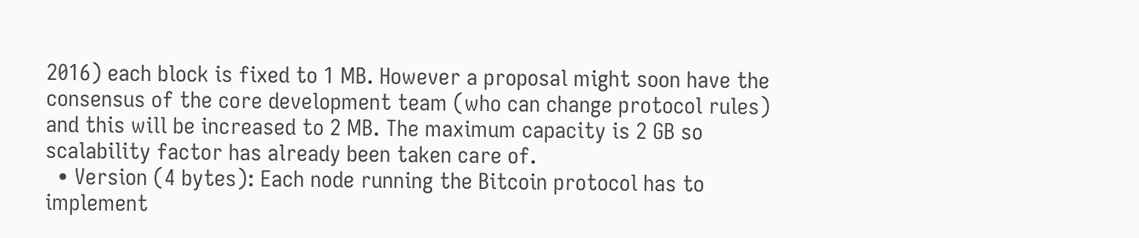2016) each block is fixed to 1 MB. However a proposal might soon have the consensus of the core development team (who can change protocol rules) and this will be increased to 2 MB. The maximum capacity is 2 GB so scalability factor has already been taken care of.
  • Version (4 bytes): Each node running the Bitcoin protocol has to implement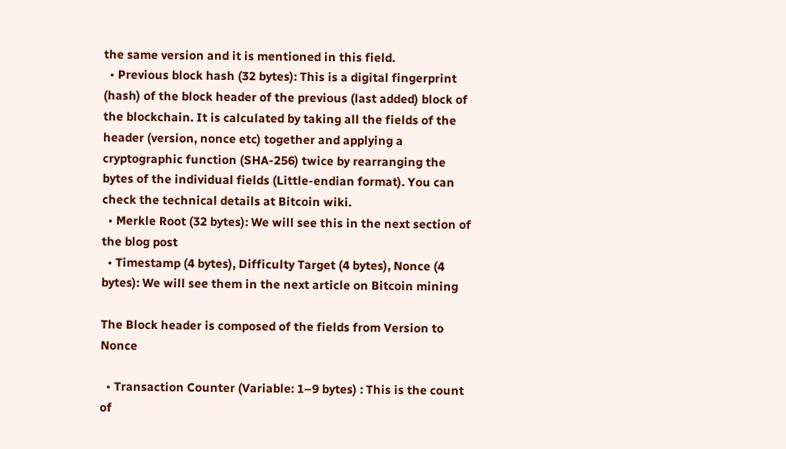the same version and it is mentioned in this field.
  • Previous block hash (32 bytes): This is a digital fingerprint (hash) of the block header of the previous (last added) block of the blockchain. It is calculated by taking all the fields of the header (version, nonce etc) together and applying a cryptographic function (SHA-256) twice by rearranging the bytes of the individual fields (Little-endian format). You can check the technical details at Bitcoin wiki.
  • Merkle Root (32 bytes): We will see this in the next section of the blog post
  • Timestamp (4 bytes), Difficulty Target (4 bytes), Nonce (4 bytes): We will see them in the next article on Bitcoin mining

The Block header is composed of the fields from Version to Nonce

  • Transaction Counter (Variable: 1–9 bytes) : This is the count of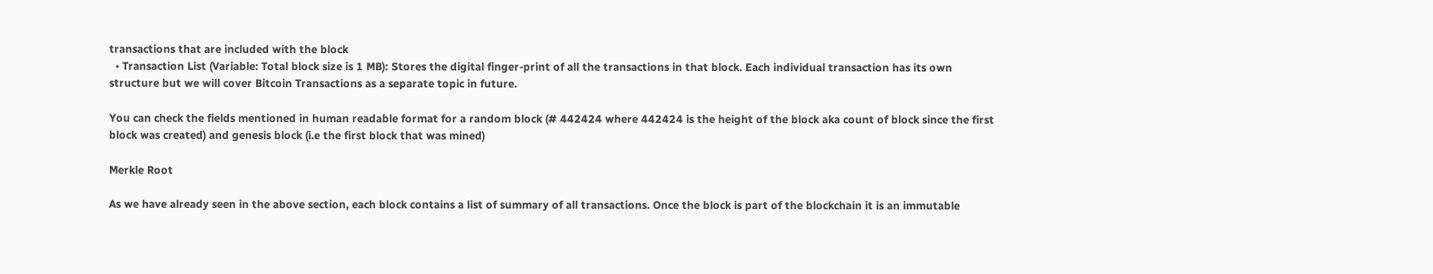transactions that are included with the block
  • Transaction List (Variable: Total block size is 1 MB): Stores the digital finger-print of all the transactions in that block. Each individual transaction has its own structure but we will cover Bitcoin Transactions as a separate topic in future.

You can check the fields mentioned in human readable format for a random block (# 442424 where 442424 is the height of the block aka count of block since the first block was created) and genesis block (i.e the first block that was mined)

Merkle Root

As we have already seen in the above section, each block contains a list of summary of all transactions. Once the block is part of the blockchain it is an immutable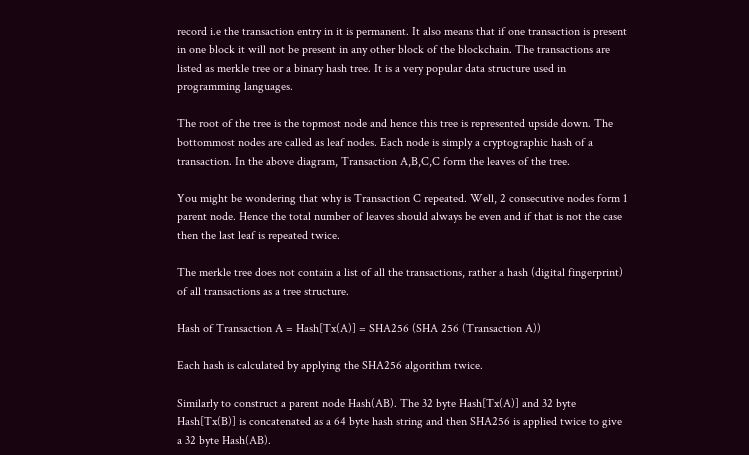record i.e the transaction entry in it is permanent. It also means that if one transaction is present in one block it will not be present in any other block of the blockchain. The transactions are listed as merkle tree or a binary hash tree. It is a very popular data structure used in programming languages.

The root of the tree is the topmost node and hence this tree is represented upside down. The bottommost nodes are called as leaf nodes. Each node is simply a cryptographic hash of a transaction. In the above diagram, Transaction A,B,C,C form the leaves of the tree.

You might be wondering that why is Transaction C repeated. Well, 2 consecutive nodes form 1 parent node. Hence the total number of leaves should always be even and if that is not the case then the last leaf is repeated twice.

The merkle tree does not contain a list of all the transactions, rather a hash (digital fingerprint) of all transactions as a tree structure.

Hash of Transaction A = Hash[Tx(A)] = SHA256 (SHA 256 (Transaction A))

Each hash is calculated by applying the SHA256 algorithm twice.

Similarly to construct a parent node Hash(AB). The 32 byte Hash[Tx(A)] and 32 byte Hash[Tx(B)] is concatenated as a 64 byte hash string and then SHA256 is applied twice to give a 32 byte Hash(AB).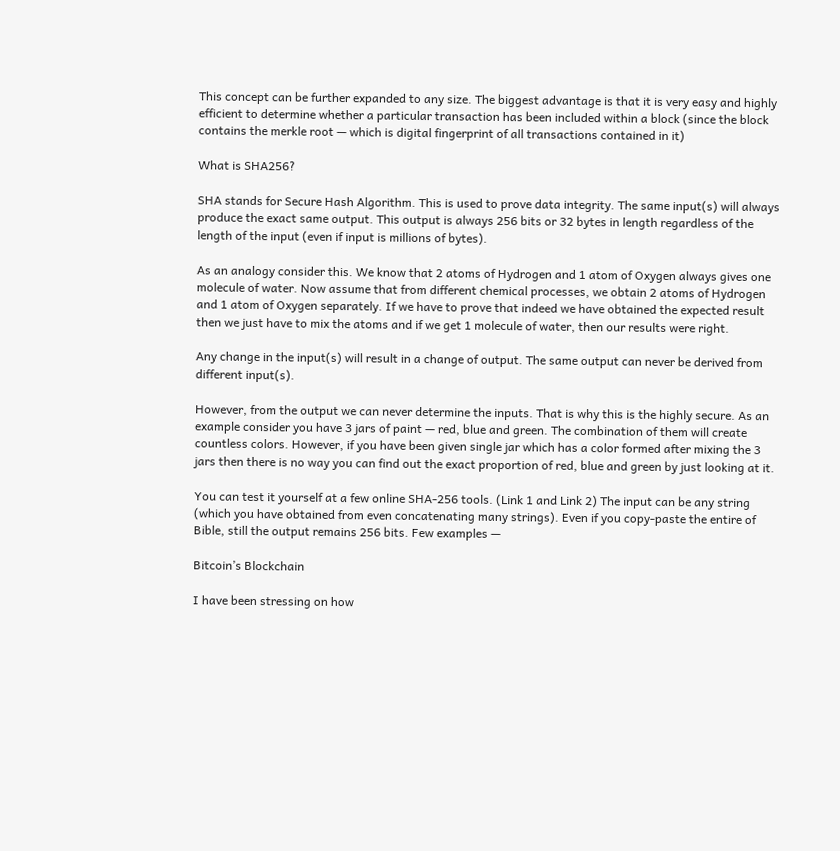This concept can be further expanded to any size. The biggest advantage is that it is very easy and highly efficient to determine whether a particular transaction has been included within a block (since the block contains the merkle root — which is digital fingerprint of all transactions contained in it)

What is SHA256?

SHA stands for Secure Hash Algorithm. This is used to prove data integrity. The same input(s) will always produce the exact same output. This output is always 256 bits or 32 bytes in length regardless of the length of the input (even if input is millions of bytes).

As an analogy consider this. We know that 2 atoms of Hydrogen and 1 atom of Oxygen always gives one molecule of water. Now assume that from different chemical processes, we obtain 2 atoms of Hydrogen and 1 atom of Oxygen separately. If we have to prove that indeed we have obtained the expected result then we just have to mix the atoms and if we get 1 molecule of water, then our results were right.

Any change in the input(s) will result in a change of output. The same output can never be derived from different input(s).

However, from the output we can never determine the inputs. That is why this is the highly secure. As an example consider you have 3 jars of paint — red, blue and green. The combination of them will create countless colors. However, if you have been given single jar which has a color formed after mixing the 3 jars then there is no way you can find out the exact proportion of red, blue and green by just looking at it.

You can test it yourself at a few online SHA-256 tools. (Link 1 and Link 2) The input can be any string (which you have obtained from even concatenating many strings). Even if you copy-paste the entire of Bible, still the output remains 256 bits. Few examples —

Bitcoin’s Blockchain

I have been stressing on how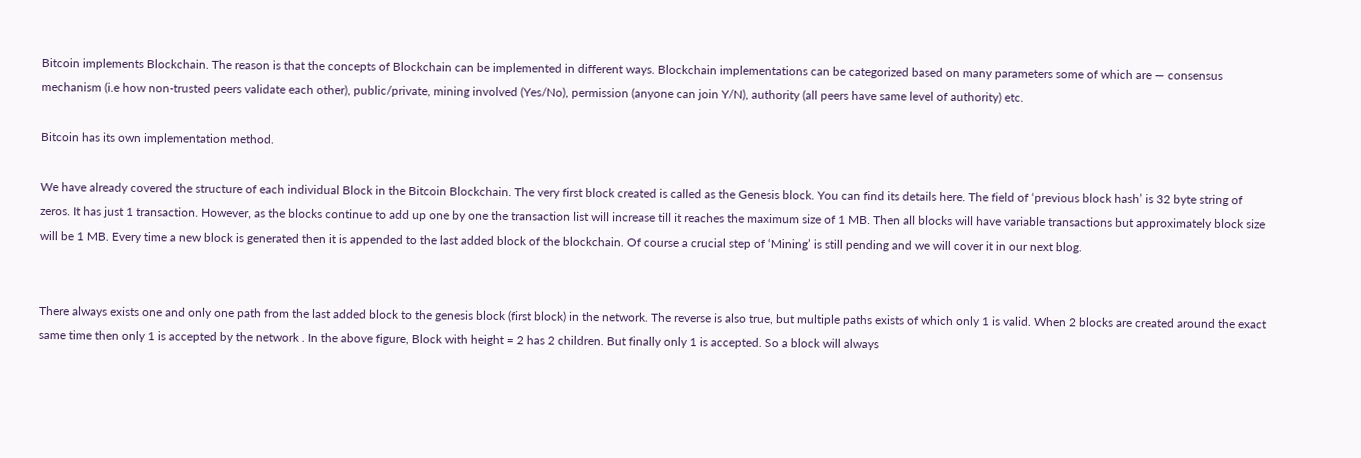Bitcoin implements Blockchain. The reason is that the concepts of Blockchain can be implemented in different ways. Blockchain implementations can be categorized based on many parameters some of which are — consensus mechanism (i.e how non-trusted peers validate each other), public/private, mining involved (Yes/No), permission (anyone can join Y/N), authority (all peers have same level of authority) etc.

Bitcoin has its own implementation method.

We have already covered the structure of each individual Block in the Bitcoin Blockchain. The very first block created is called as the Genesis block. You can find its details here. The field of ‘previous block hash’ is 32 byte string of zeros. It has just 1 transaction. However, as the blocks continue to add up one by one the transaction list will increase till it reaches the maximum size of 1 MB. Then all blocks will have variable transactions but approximately block size will be 1 MB. Every time a new block is generated then it is appended to the last added block of the blockchain. Of course a crucial step of ‘Mining’ is still pending and we will cover it in our next blog.


There always exists one and only one path from the last added block to the genesis block (first block) in the network. The reverse is also true, but multiple paths exists of which only 1 is valid. When 2 blocks are created around the exact same time then only 1 is accepted by the network . In the above figure, Block with height = 2 has 2 children. But finally only 1 is accepted. So a block will always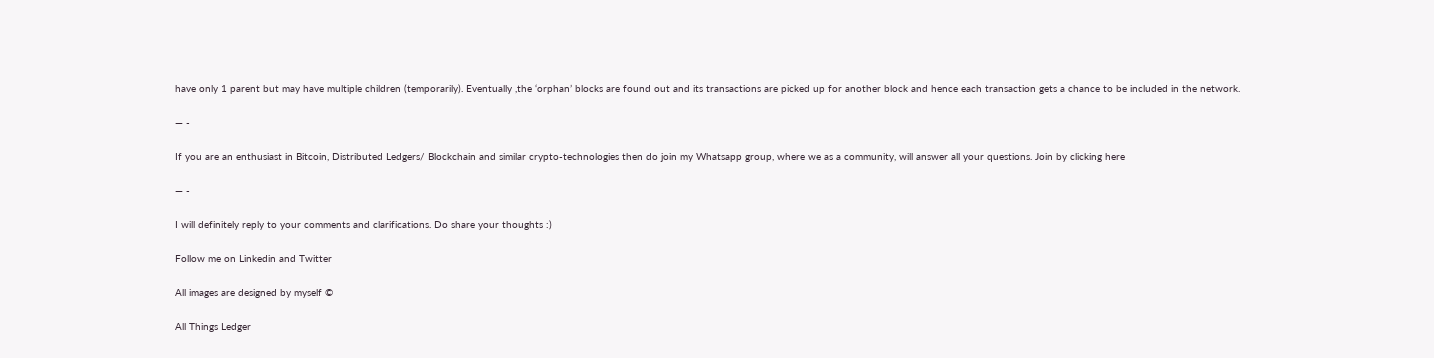have only 1 parent but may have multiple children (temporarily). Eventually ,the ‘orphan’ blocks are found out and its transactions are picked up for another block and hence each transaction gets a chance to be included in the network.

— -

If you are an enthusiast in Bitcoin, Distributed Ledgers/ Blockchain and similar crypto-technologies then do join my Whatsapp group, where we as a community, will answer all your questions. Join by clicking here

— -

I will definitely reply to your comments and clarifications. Do share your thoughts :)

Follow me on Linkedin and Twitter

All images are designed by myself ©

All Things Ledger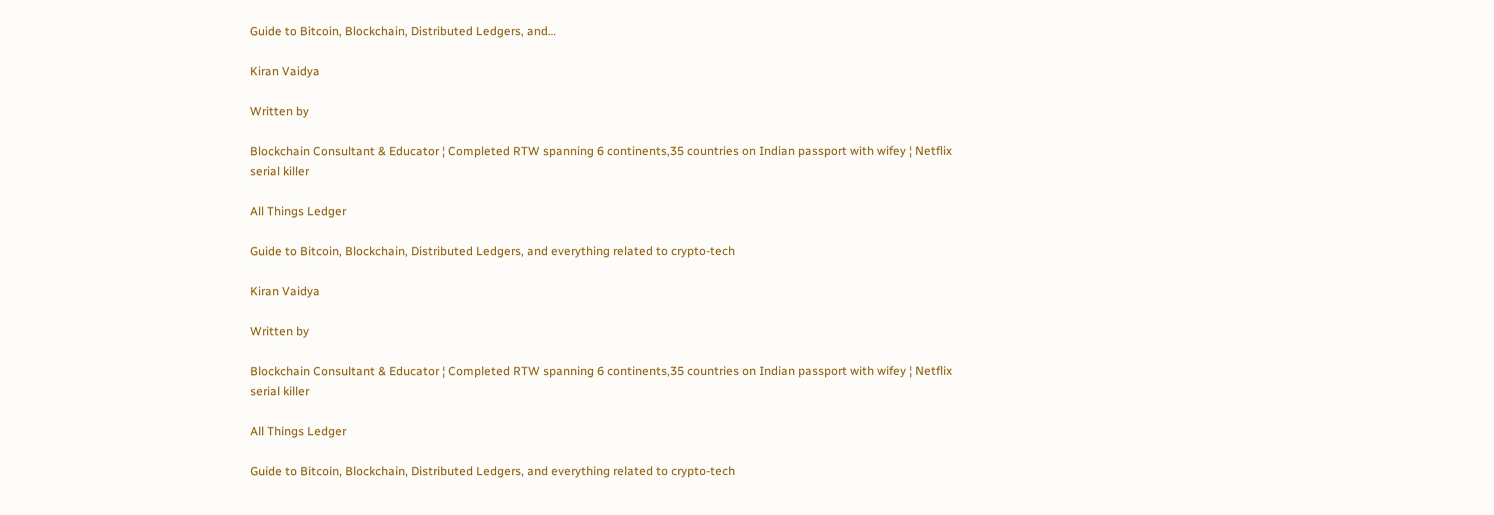Guide to Bitcoin, Blockchain, Distributed Ledgers, and…

Kiran Vaidya

Written by

Blockchain Consultant & Educator ¦ Completed RTW spanning 6 continents,35 countries on Indian passport with wifey ¦ Netflix serial killer

All Things Ledger

Guide to Bitcoin, Blockchain, Distributed Ledgers, and everything related to crypto-tech

Kiran Vaidya

Written by

Blockchain Consultant & Educator ¦ Completed RTW spanning 6 continents,35 countries on Indian passport with wifey ¦ Netflix serial killer

All Things Ledger

Guide to Bitcoin, Blockchain, Distributed Ledgers, and everything related to crypto-tech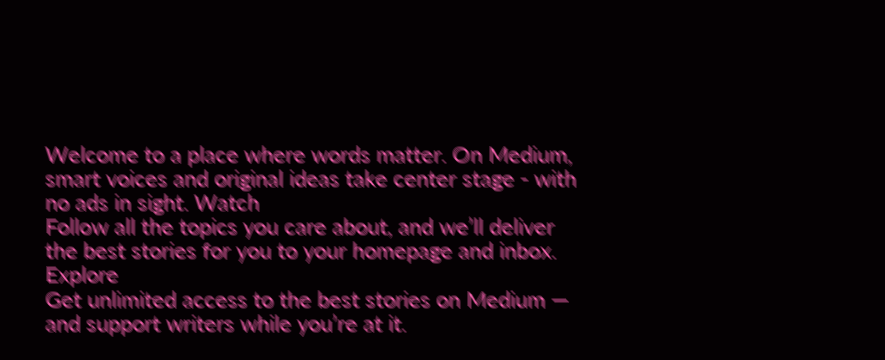Welcome to a place where words matter. On Medium, smart voices and original ideas take center stage - with no ads in sight. Watch
Follow all the topics you care about, and we’ll deliver the best stories for you to your homepage and inbox. Explore
Get unlimited access to the best stories on Medium — and support writers while you’re at it.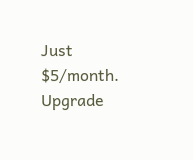Just $5/month. Upgrade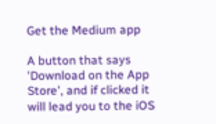Get the Medium app

A button that says 'Download on the App Store', and if clicked it will lead you to the iOS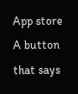App store
A button that says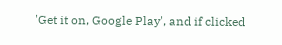'Get it on, Google Play', and if clicked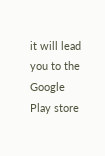it will lead you to the Google Play store